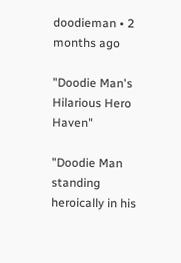doodieman • 2 months ago

"Doodie Man's Hilarious Hero Haven"

"Doodie Man standing heroically in his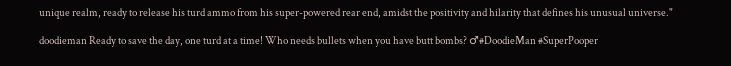unique realm, ready to release his turd ammo from his super-powered rear end, amidst the positivity and hilarity that defines his unusual universe."

doodieman Ready to save the day, one turd at a time! Who needs bullets when you have butt bombs? ♂#DoodieMan #SuperPooper